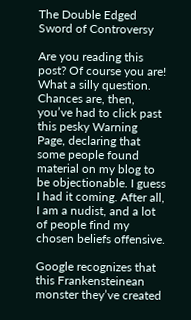The Double Edged Sword of Controversy

Are you reading this post? Of course you are! What a silly question. Chances are, then, you’ve had to click past this pesky Warning Page, declaring that some people found material on my blog to be objectionable. I guess I had it coming. After all, I am a nudist, and a lot of people find my chosen beliefs offensive.

Google recognizes that this Frankensteinean monster they’ve created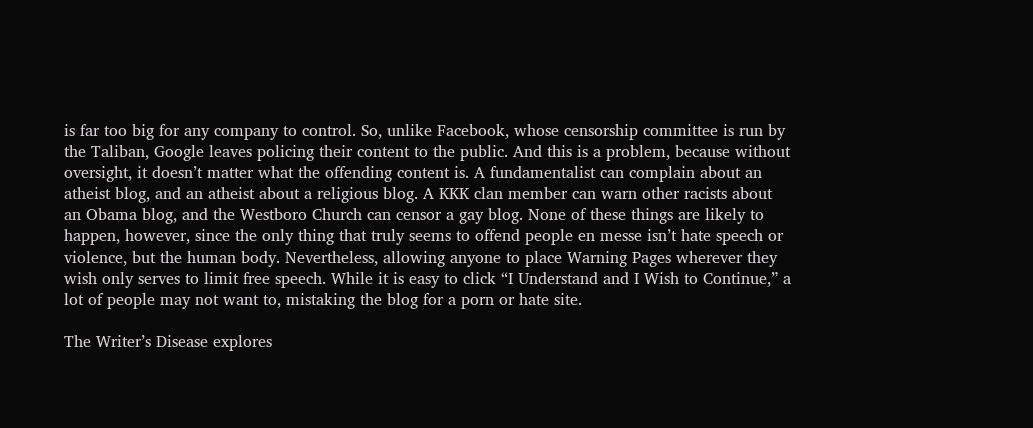is far too big for any company to control. So, unlike Facebook, whose censorship committee is run by the Taliban, Google leaves policing their content to the public. And this is a problem, because without oversight, it doesn’t matter what the offending content is. A fundamentalist can complain about an atheist blog, and an atheist about a religious blog. A KKK clan member can warn other racists about an Obama blog, and the Westboro Church can censor a gay blog. None of these things are likely to happen, however, since the only thing that truly seems to offend people en messe isn’t hate speech or violence, but the human body. Nevertheless, allowing anyone to place Warning Pages wherever they wish only serves to limit free speech. While it is easy to click “I Understand and I Wish to Continue,” a lot of people may not want to, mistaking the blog for a porn or hate site.

The Writer’s Disease explores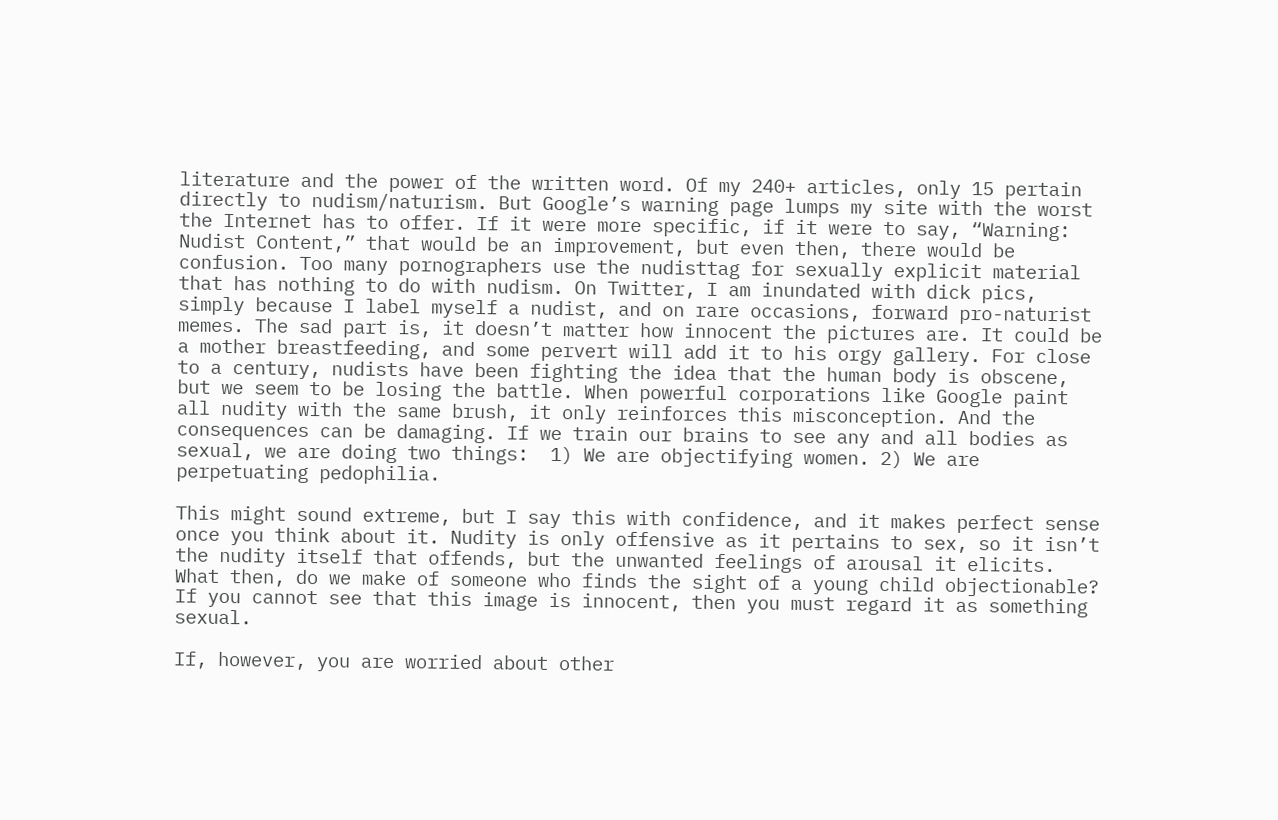literature and the power of the written word. Of my 240+ articles, only 15 pertain directly to nudism/naturism. But Google’s warning page lumps my site with the worst the Internet has to offer. If it were more specific, if it were to say, “Warning: Nudist Content,” that would be an improvement, but even then, there would be confusion. Too many pornographers use the nudisttag for sexually explicit material that has nothing to do with nudism. On Twitter, I am inundated with dick pics, simply because I label myself a nudist, and on rare occasions, forward pro-naturist memes. The sad part is, it doesn’t matter how innocent the pictures are. It could be a mother breastfeeding, and some pervert will add it to his orgy gallery. For close to a century, nudists have been fighting the idea that the human body is obscene, but we seem to be losing the battle. When powerful corporations like Google paint all nudity with the same brush, it only reinforces this misconception. And the consequences can be damaging. If we train our brains to see any and all bodies as sexual, we are doing two things:  1) We are objectifying women. 2) We are perpetuating pedophilia.

This might sound extreme, but I say this with confidence, and it makes perfect sense once you think about it. Nudity is only offensive as it pertains to sex, so it isn’t the nudity itself that offends, but the unwanted feelings of arousal it elicits. What then, do we make of someone who finds the sight of a young child objectionable? If you cannot see that this image is innocent, then you must regard it as something sexual.

If, however, you are worried about other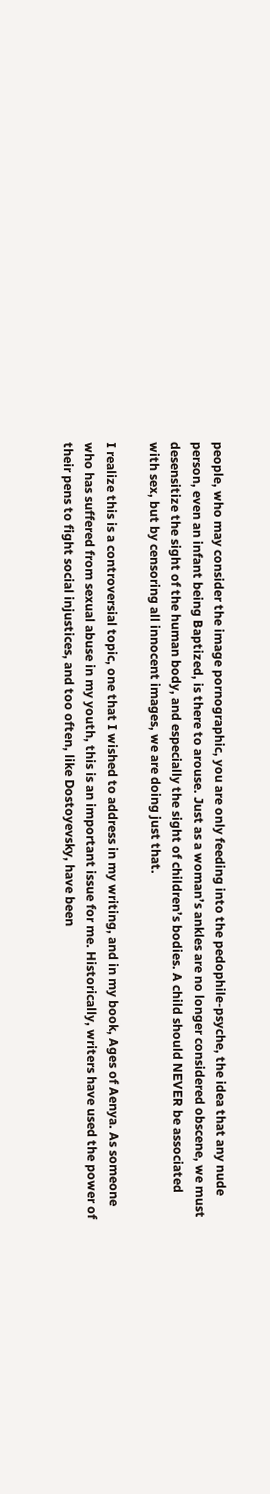people, who may consider the image pornographic, you are only feeding into the pedophile-psyche, the idea that any nude person, even an infant being Baptized, is there to arouse. Just as a woman’s ankles are no longer considered obscene, we must desensitize the sight of the human body, and especially the sight of children’s bodies. A child should NEVER be associated with sex, but by censoring all innocent images, we are doing just that.

I realize this is a controversial topic, one that I wished to address in my writing, and in my book, Ages of Aenya. As someone who has suffered from sexual abuse in my youth, this is an important issue for me. Historically, writers have used the power of their pens to fight social injustices, and too often, like Dostoyevsky, have been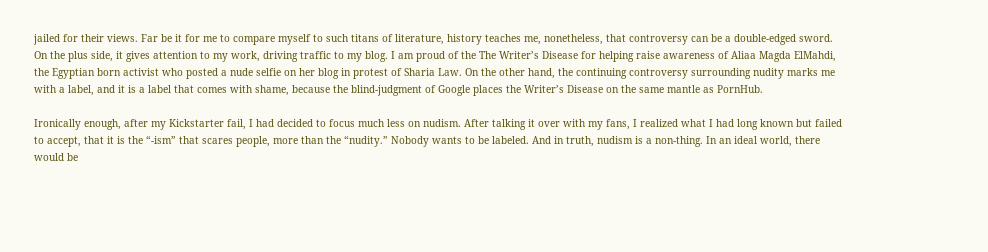jailed for their views. Far be it for me to compare myself to such titans of literature, history teaches me, nonetheless, that controversy can be a double-edged sword. On the plus side, it gives attention to my work, driving traffic to my blog. I am proud of the The Writer’s Disease for helping raise awareness of Aliaa Magda ElMahdi, the Egyptian born activist who posted a nude selfie on her blog in protest of Sharia Law. On the other hand, the continuing controversy surrounding nudity marks me with a label, and it is a label that comes with shame, because the blind-judgment of Google places the Writer’s Disease on the same mantle as PornHub.

Ironically enough, after my Kickstarter fail, I had decided to focus much less on nudism. After talking it over with my fans, I realized what I had long known but failed to accept, that it is the “-ism” that scares people, more than the “nudity.” Nobody wants to be labeled. And in truth, nudism is a non-thing. In an ideal world, there would be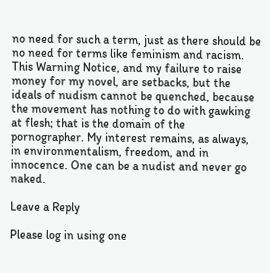no need for such a term, just as there should be no need for terms like feminism and racism. This Warning Notice, and my failure to raise money for my novel, are setbacks, but the ideals of nudism cannot be quenched, because the movement has nothing to do with gawking at flesh; that is the domain of the pornographer. My interest remains, as always, in environmentalism, freedom, and in innocence. One can be a nudist and never go naked.

Leave a Reply

Please log in using one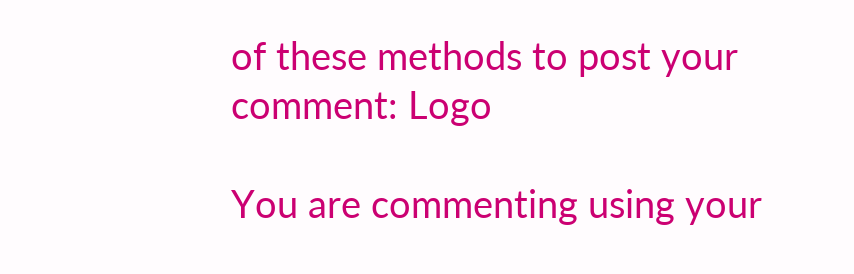of these methods to post your comment: Logo

You are commenting using your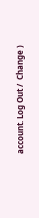account. Log Out /  Change )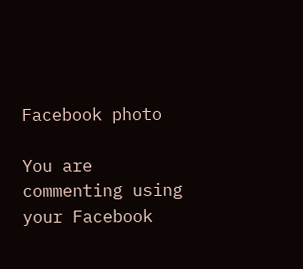Facebook photo

You are commenting using your Facebook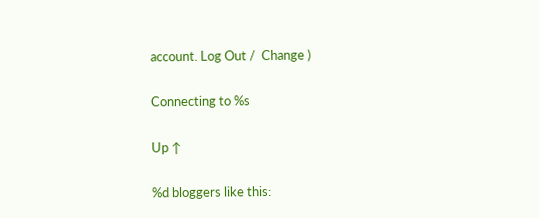account. Log Out /  Change )

Connecting to %s

Up ↑

%d bloggers like this: